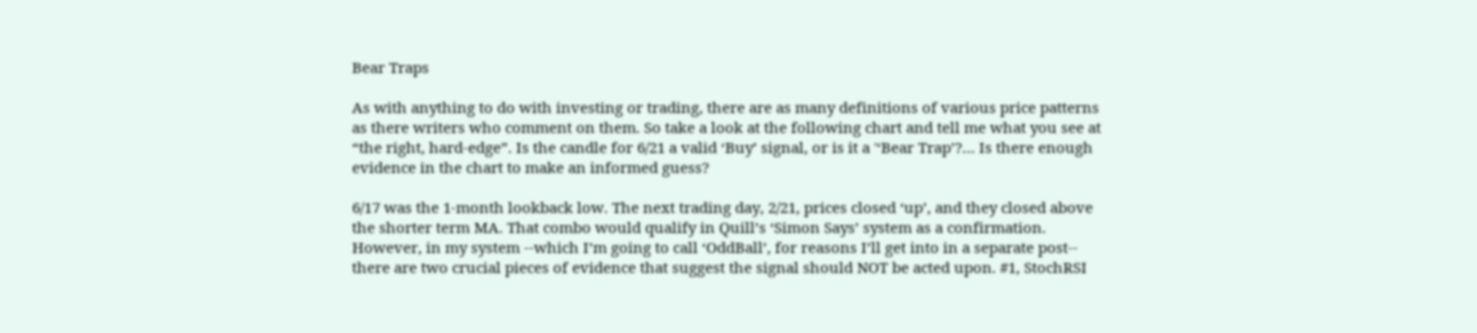Bear Traps

As with anything to do with investing or trading, there are as many definitions of various price patterns as there writers who comment on them. So take a look at the following chart and tell me what you see at “the right, hard-edge”. Is the candle for 6/21 a valid ‘Buy’ signal, or is it a '‘Bear Trap’?… Is there enough evidence in the chart to make an informed guess?

6/17 was the 1-month lookback low. The next trading day, 2/21, prices closed ‘up’, and they closed above the shorter term MA. That combo would qualify in Quill’s ‘Simon Says’ system as a confirmation. However, in my system --which I’m going to call ‘OddBall’, for reasons I’ll get into in a separate post-- there are two crucial pieces of evidence that suggest the signal should NOT be acted upon. #1, StochRSI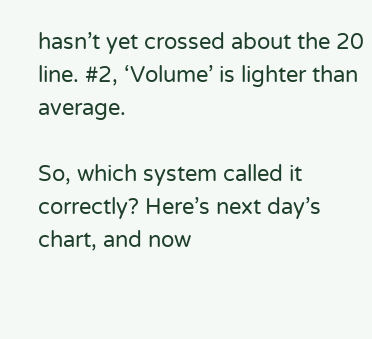hasn’t yet crossed about the 20 line. #2, ‘Volume’ is lighter than average.

So, which system called it correctly? Here’s next day’s chart, and now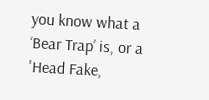you know what a ‘Bear Trap’ is, or a 'Head Fake,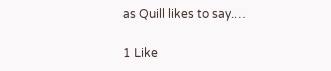as Quill likes to say.…

1 Like